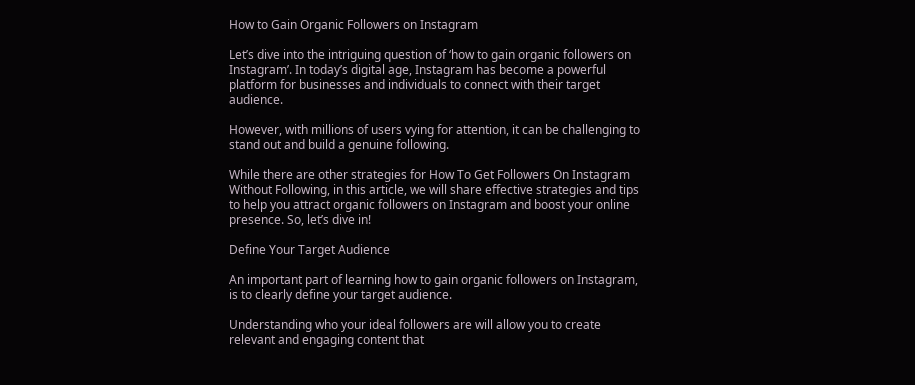How to Gain Organic Followers on Instagram

Let’s dive into the intriguing question of ‘how to gain organic followers on Instagram’. In today’s digital age, Instagram has become a powerful platform for businesses and individuals to connect with their target audience.

However, with millions of users vying for attention, it can be challenging to stand out and build a genuine following.

While there are other strategies for How To Get Followers On Instagram Without Following, in this article, we will share effective strategies and tips to help you attract organic followers on Instagram and boost your online presence. So, let’s dive in!

Define Your Target Audience

An important part of learning how to gain organic followers on Instagram, is to clearly define your target audience.

Understanding who your ideal followers are will allow you to create relevant and engaging content that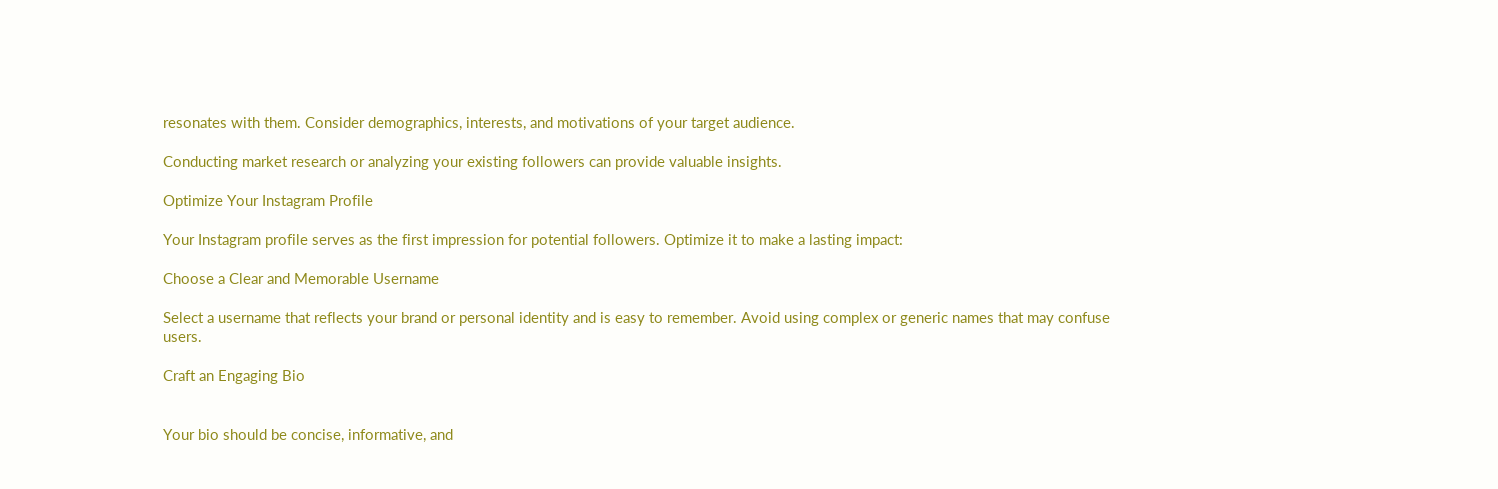resonates with them. Consider demographics, interests, and motivations of your target audience.

Conducting market research or analyzing your existing followers can provide valuable insights.

Optimize Your Instagram Profile

Your Instagram profile serves as the first impression for potential followers. Optimize it to make a lasting impact:

Choose a Clear and Memorable Username

Select a username that reflects your brand or personal identity and is easy to remember. Avoid using complex or generic names that may confuse users.

Craft an Engaging Bio


Your bio should be concise, informative, and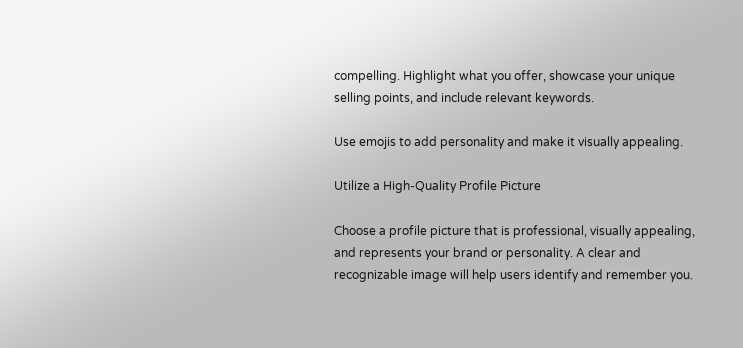compelling. Highlight what you offer, showcase your unique selling points, and include relevant keywords.

Use emojis to add personality and make it visually appealing.

Utilize a High-Quality Profile Picture

Choose a profile picture that is professional, visually appealing, and represents your brand or personality. A clear and recognizable image will help users identify and remember you.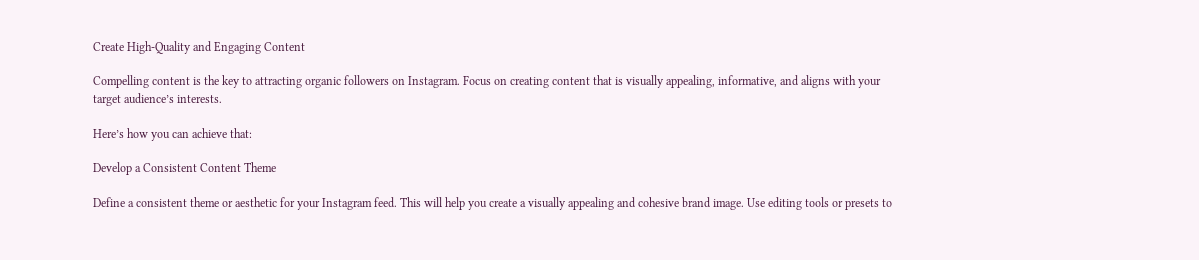Create High-Quality and Engaging Content

Compelling content is the key to attracting organic followers on Instagram. Focus on creating content that is visually appealing, informative, and aligns with your target audience’s interests.

Here’s how you can achieve that:

Develop a Consistent Content Theme

Define a consistent theme or aesthetic for your Instagram feed. This will help you create a visually appealing and cohesive brand image. Use editing tools or presets to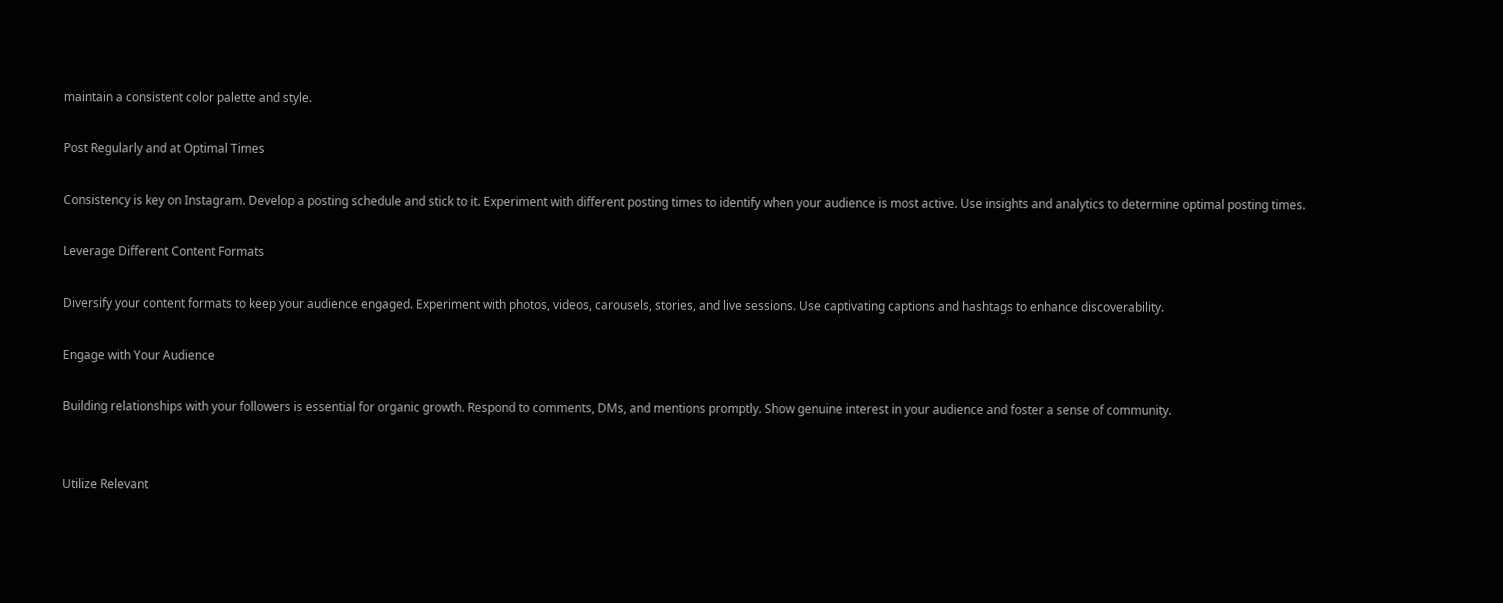maintain a consistent color palette and style.

Post Regularly and at Optimal Times

Consistency is key on Instagram. Develop a posting schedule and stick to it. Experiment with different posting times to identify when your audience is most active. Use insights and analytics to determine optimal posting times.

Leverage Different Content Formats

Diversify your content formats to keep your audience engaged. Experiment with photos, videos, carousels, stories, and live sessions. Use captivating captions and hashtags to enhance discoverability.

Engage with Your Audience

Building relationships with your followers is essential for organic growth. Respond to comments, DMs, and mentions promptly. Show genuine interest in your audience and foster a sense of community.


Utilize Relevant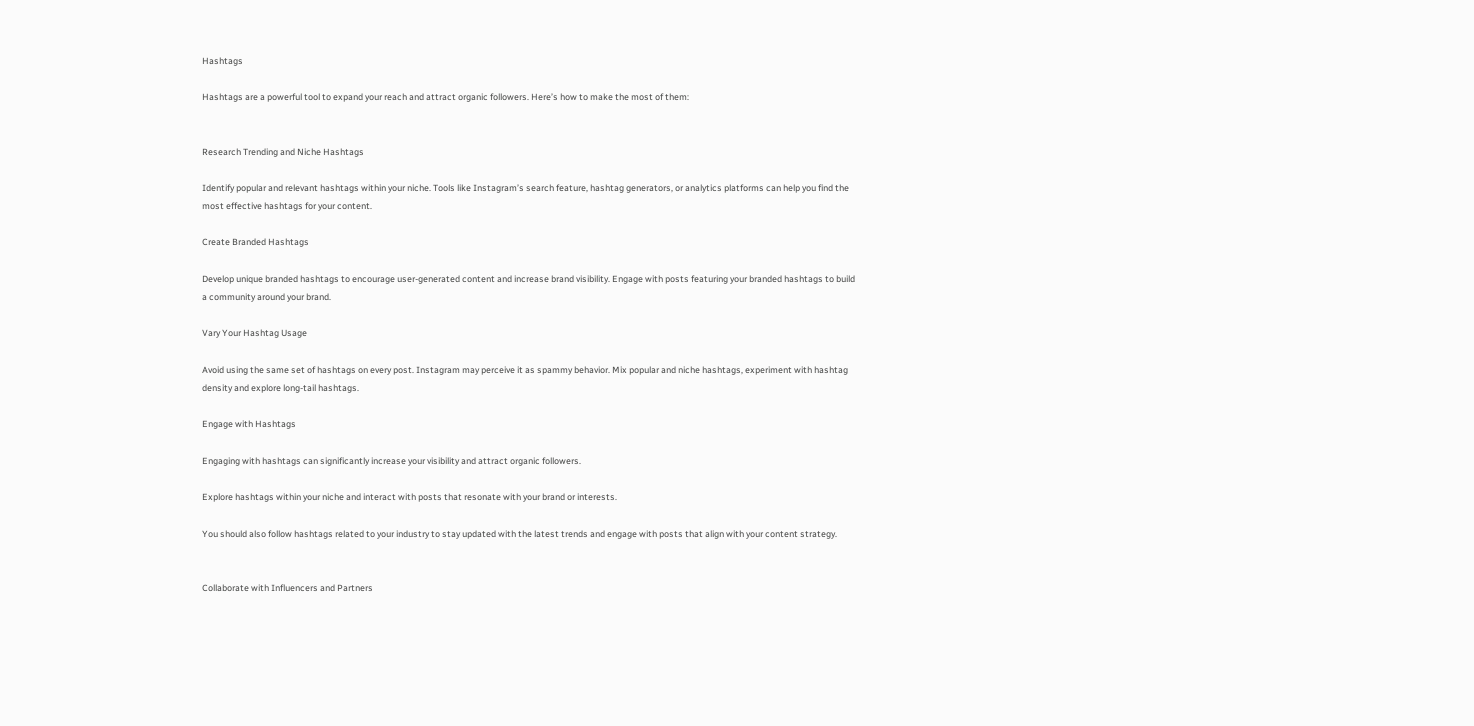Hashtags

Hashtags are a powerful tool to expand your reach and attract organic followers. Here’s how to make the most of them:


Research Trending and Niche Hashtags

Identify popular and relevant hashtags within your niche. Tools like Instagram’s search feature, hashtag generators, or analytics platforms can help you find the most effective hashtags for your content.

Create Branded Hashtags

Develop unique branded hashtags to encourage user-generated content and increase brand visibility. Engage with posts featuring your branded hashtags to build a community around your brand.

Vary Your Hashtag Usage

Avoid using the same set of hashtags on every post. Instagram may perceive it as spammy behavior. Mix popular and niche hashtags, experiment with hashtag density and explore long-tail hashtags.

Engage with Hashtags

Engaging with hashtags can significantly increase your visibility and attract organic followers.

Explore hashtags within your niche and interact with posts that resonate with your brand or interests.

You should also follow hashtags related to your industry to stay updated with the latest trends and engage with posts that align with your content strategy.


Collaborate with Influencers and Partners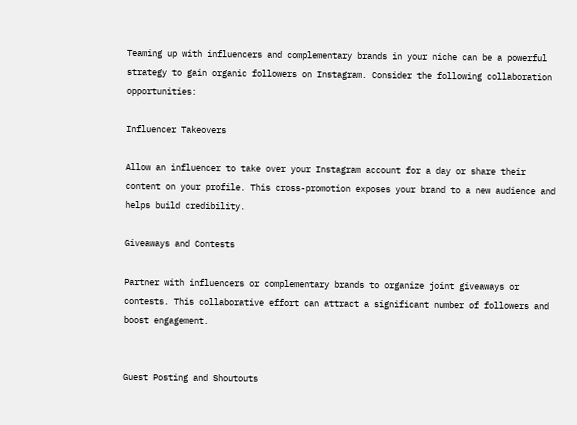Teaming up with influencers and complementary brands in your niche can be a powerful strategy to gain organic followers on Instagram. Consider the following collaboration opportunities:

Influencer Takeovers

Allow an influencer to take over your Instagram account for a day or share their content on your profile. This cross-promotion exposes your brand to a new audience and helps build credibility.

Giveaways and Contests

Partner with influencers or complementary brands to organize joint giveaways or contests. This collaborative effort can attract a significant number of followers and boost engagement.


Guest Posting and Shoutouts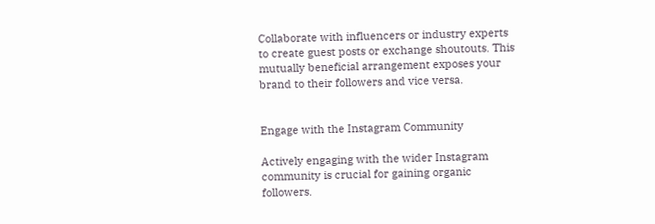Collaborate with influencers or industry experts to create guest posts or exchange shoutouts. This mutually beneficial arrangement exposes your brand to their followers and vice versa.


Engage with the Instagram Community

Actively engaging with the wider Instagram community is crucial for gaining organic followers.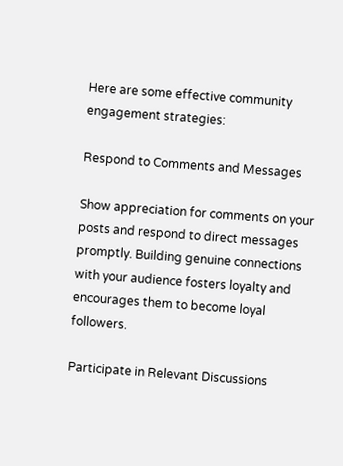Here are some effective community engagement strategies:

Respond to Comments and Messages

Show appreciation for comments on your posts and respond to direct messages promptly. Building genuine connections with your audience fosters loyalty and encourages them to become loyal followers.

Participate in Relevant Discussions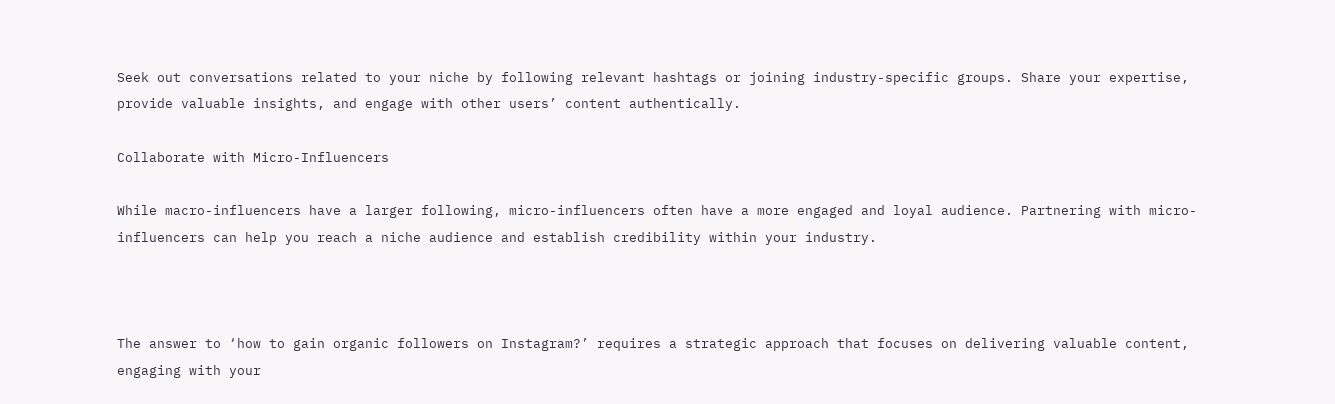Seek out conversations related to your niche by following relevant hashtags or joining industry-specific groups. Share your expertise, provide valuable insights, and engage with other users’ content authentically.

Collaborate with Micro-Influencers

While macro-influencers have a larger following, micro-influencers often have a more engaged and loyal audience. Partnering with micro-influencers can help you reach a niche audience and establish credibility within your industry.



The answer to ‘how to gain organic followers on Instagram?’ requires a strategic approach that focuses on delivering valuable content, engaging with your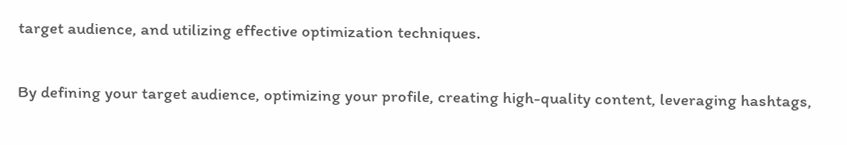target audience, and utilizing effective optimization techniques.

By defining your target audience, optimizing your profile, creating high-quality content, leveraging hashtags,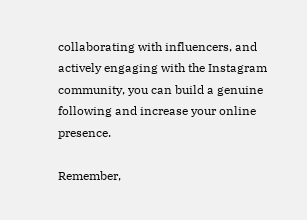collaborating with influencers, and actively engaging with the Instagram community, you can build a genuine following and increase your online presence.

Remember,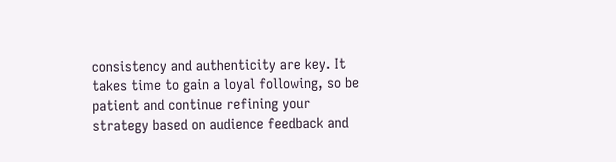consistency and authenticity are key. It takes time to gain a loyal following, so be patient and continue refining your strategy based on audience feedback and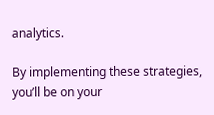analytics.

By implementing these strategies, you’ll be on your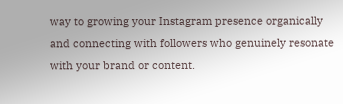way to growing your Instagram presence organically and connecting with followers who genuinely resonate with your brand or content.